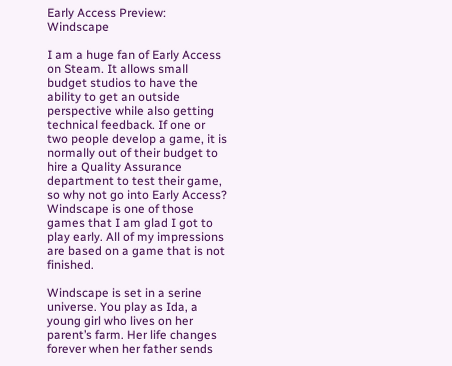Early Access Preview: Windscape

I am a huge fan of Early Access on Steam. It allows small budget studios to have the ability to get an outside perspective while also getting technical feedback. If one or two people develop a game, it is normally out of their budget to hire a Quality Assurance department to test their game, so why not go into Early Access? Windscape is one of those games that I am glad I got to play early. All of my impressions are based on a game that is not finished.

Windscape is set in a serine universe. You play as Ida, a young girl who lives on her parent’s farm. Her life changes forever when her father sends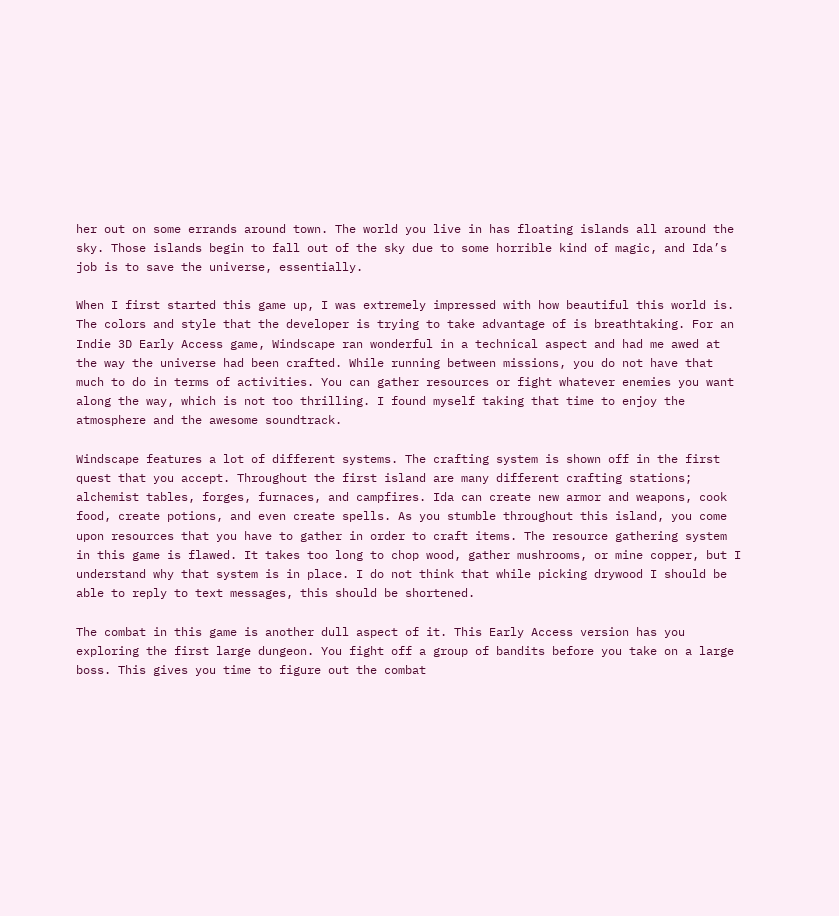her out on some errands around town. The world you live in has floating islands all around the sky. Those islands begin to fall out of the sky due to some horrible kind of magic, and Ida’s job is to save the universe, essentially.

When I first started this game up, I was extremely impressed with how beautiful this world is. The colors and style that the developer is trying to take advantage of is breathtaking. For an Indie 3D Early Access game, Windscape ran wonderful in a technical aspect and had me awed at the way the universe had been crafted. While running between missions, you do not have that much to do in terms of activities. You can gather resources or fight whatever enemies you want along the way, which is not too thrilling. I found myself taking that time to enjoy the atmosphere and the awesome soundtrack.

Windscape features a lot of different systems. The crafting system is shown off in the first quest that you accept. Throughout the first island are many different crafting stations; alchemist tables, forges, furnaces, and campfires. Ida can create new armor and weapons, cook food, create potions, and even create spells. As you stumble throughout this island, you come upon resources that you have to gather in order to craft items. The resource gathering system in this game is flawed. It takes too long to chop wood, gather mushrooms, or mine copper, but I understand why that system is in place. I do not think that while picking drywood I should be able to reply to text messages, this should be shortened.

The combat in this game is another dull aspect of it. This Early Access version has you exploring the first large dungeon. You fight off a group of bandits before you take on a large boss. This gives you time to figure out the combat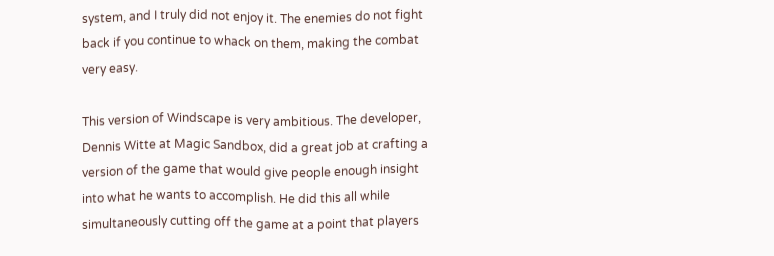system, and I truly did not enjoy it. The enemies do not fight back if you continue to whack on them, making the combat very easy.

This version of Windscape is very ambitious. The developer, Dennis Witte at Magic Sandbox, did a great job at crafting a version of the game that would give people enough insight into what he wants to accomplish. He did this all while simultaneously cutting off the game at a point that players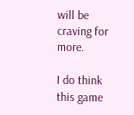will be craving for more.

I do think this game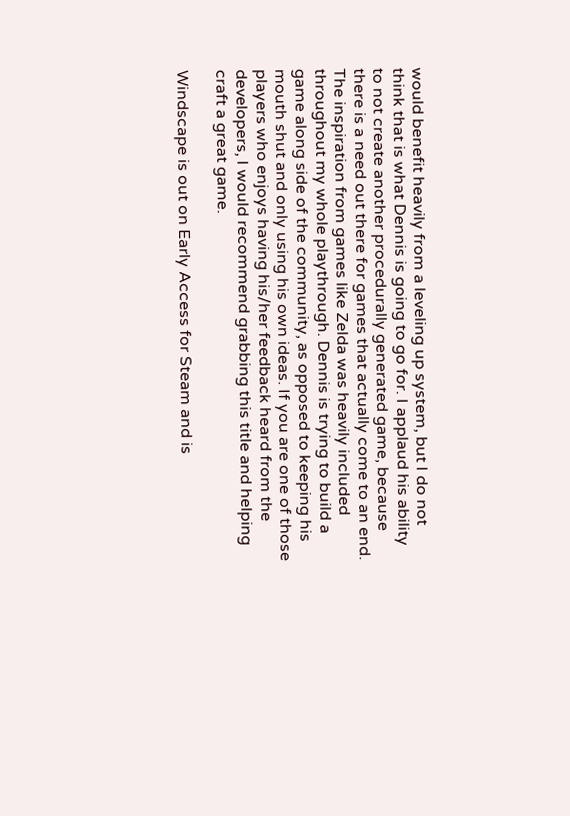would benefit heavily from a leveling up system, but I do not think that is what Dennis is going to go for. I applaud his ability to not create another procedurally generated game, because there is a need out there for games that actually come to an end. The inspiration from games like Zelda was heavily included throughout my whole playthrough. Dennis is trying to build a game along side of the community, as opposed to keeping his mouth shut and only using his own ideas. If you are one of those players who enjoys having his/her feedback heard from the developers, I would recommend grabbing this title and helping craft a great game.

Windscape is out on Early Access for Steam and is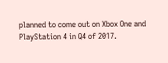planned to come out on Xbox One and PlayStation 4 in Q4 of 2017.